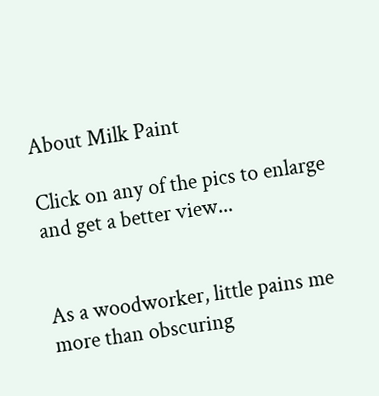About Milk Paint

Click on any of the pics to enlarge and get a better view...


As a woodworker, little pains me more than obscuring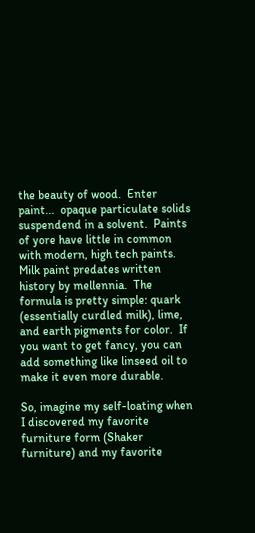the beauty of wood.  Enter paint...  opaque particulate solids suspendend in a solvent.  Paints of yore have little in common with modern, high tech paints.  Milk paint predates written history by mellennia.  The formula is pretty simple: quark (essentially curdled milk), lime, and earth pigments for color.  If you want to get fancy, you can add something like linseed oil to make it even more durable.

So, imagine my self-loating when I discovered my favorite furniture form (Shaker furniture) and my favorite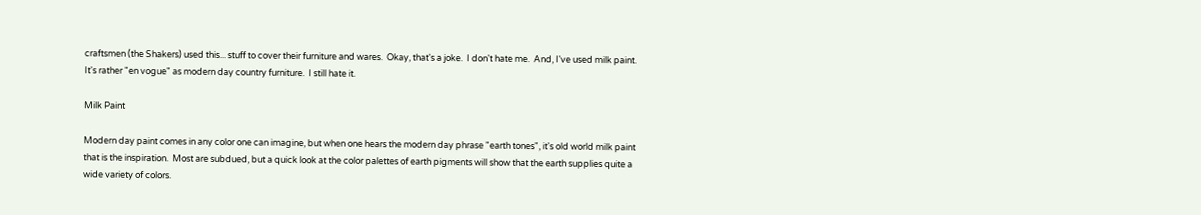craftsmen (the Shakers) used this... stuff to cover their furniture and wares.  Okay, that's a joke.  I don't hate me.  And, I've used milk paint.  It's rather "en vogue" as modern day country furniture.  I still hate it.

Milk Paint

Modern day paint comes in any color one can imagine, but when one hears the modern day phrase "earth tones", it's old world milk paint that is the inspiration.  Most are subdued, but a quick look at the color palettes of earth pigments will show that the earth supplies quite a wide variety of colors.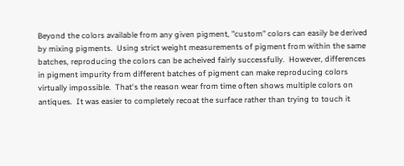Beyond the colors available from any given pigment, "custom" colors can easily be derived by mixing pigments.  Using strict weight measurements of pigment from within the same batches, reproducing the colors can be acheived fairly successfully.  However, differences in pigment impurity from different batches of pigment can make reproducing colors virtually impossible.  That's the reason wear from time often shows multiple colors on antiques.  It was easier to completely recoat the surface rather than trying to touch it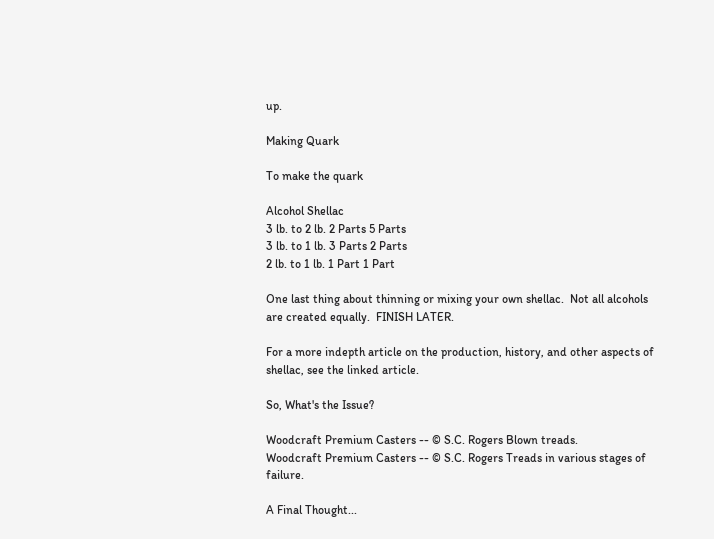up.

Making Quark

To make the quark

Alcohol Shellac
3 lb. to 2 lb. 2 Parts 5 Parts
3 lb. to 1 lb. 3 Parts 2 Parts
2 lb. to 1 lb. 1 Part 1 Part

One last thing about thinning or mixing your own shellac.  Not all alcohols are created equally.  FINISH LATER.

For a more indepth article on the production, history, and other aspects of shellac, see the linked article.

So, What's the Issue?

Woodcraft Premium Casters -- © S.C. Rogers Blown treads.
Woodcraft Premium Casters -- © S.C. Rogers Treads in various stages of failure.

A Final Thought...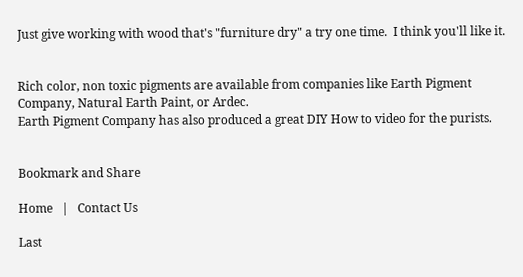Just give working with wood that's "furniture dry" a try one time.  I think you'll like it.


Rich color, non toxic pigments are available from companies like Earth Pigment Company, Natural Earth Paint, or Ardec.
Earth Pigment Company has also produced a great DIY How to video for the purists.


Bookmark and Share

Home   |   Contact Us

Last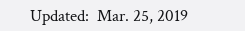Updated:  Mar. 25, 2019